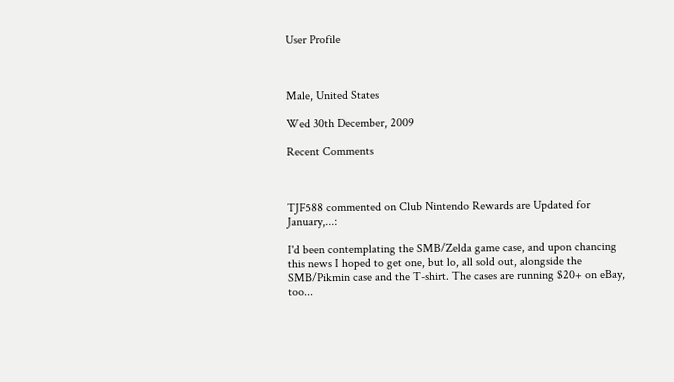User Profile



Male, United States

Wed 30th December, 2009

Recent Comments



TJF588 commented on Club Nintendo Rewards are Updated for January,...:

I'd been contemplating the SMB/Zelda game case, and upon chancing this news I hoped to get one, but lo, all sold out, alongside the SMB/Pikmin case and the T-shirt. The cases are running $20+ on eBay, too...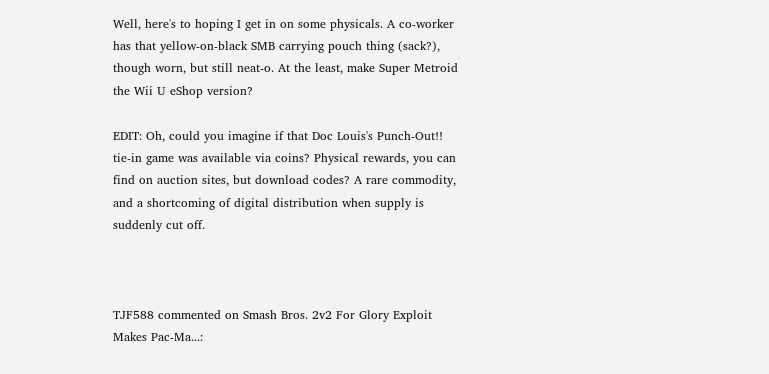Well, here's to hoping I get in on some physicals. A co-worker has that yellow-on-black SMB carrying pouch thing (sack?), though worn, but still neat-o. At the least, make Super Metroid the Wii U eShop version?

EDIT: Oh, could you imagine if that Doc Louis's Punch-Out!! tie-in game was available via coins? Physical rewards, you can find on auction sites, but download codes? A rare commodity, and a shortcoming of digital distribution when supply is suddenly cut off.



TJF588 commented on Smash Bros. 2v2 For Glory Exploit Makes Pac-Ma...: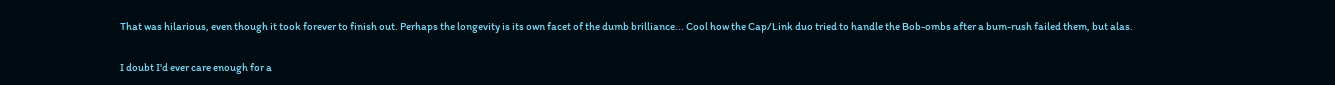That was hilarious, even though it took forever to finish out. Perhaps the longevity is its own facet of the dumb brilliance... Cool how the Cap/Link duo tried to handle the Bob-ombs after a bum-rush failed them, but alas.

I doubt I'd ever care enough for a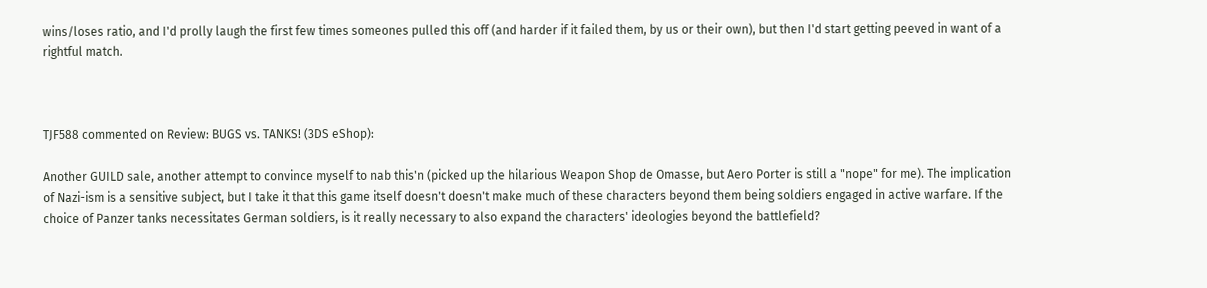wins/loses ratio, and I'd prolly laugh the first few times someones pulled this off (and harder if it failed them, by us or their own), but then I'd start getting peeved in want of a rightful match.



TJF588 commented on Review: BUGS vs. TANKS! (3DS eShop):

Another GUILD sale, another attempt to convince myself to nab this'n (picked up the hilarious Weapon Shop de Omasse, but Aero Porter is still a "nope" for me). The implication of Nazi-ism is a sensitive subject, but I take it that this game itself doesn't doesn't make much of these characters beyond them being soldiers engaged in active warfare. If the choice of Panzer tanks necessitates German soldiers, is it really necessary to also expand the characters' ideologies beyond the battlefield?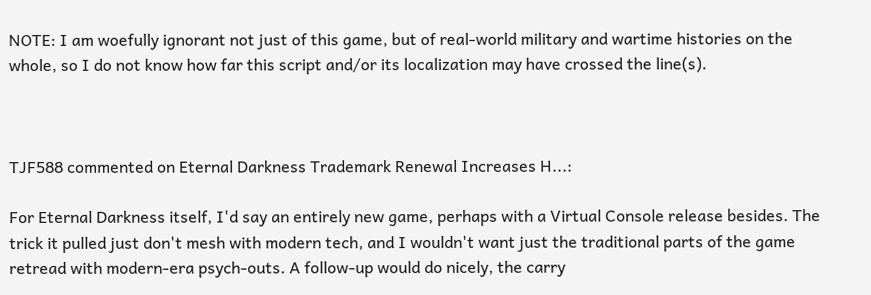NOTE: I am woefully ignorant not just of this game, but of real-world military and wartime histories on the whole, so I do not know how far this script and/or its localization may have crossed the line(s).



TJF588 commented on Eternal Darkness Trademark Renewal Increases H...:

For Eternal Darkness itself, I'd say an entirely new game, perhaps with a Virtual Console release besides. The trick it pulled just don't mesh with modern tech, and I wouldn't want just the traditional parts of the game retread with modern-era psych-outs. A follow-up would do nicely, the carry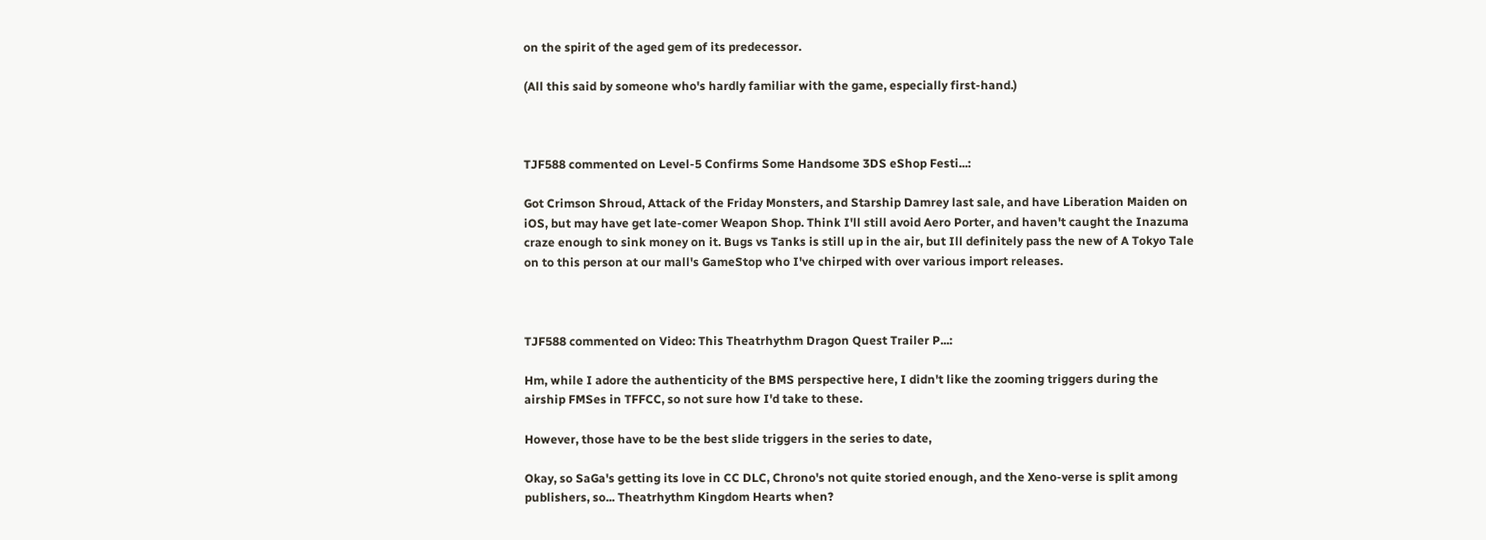on the spirit of the aged gem of its predecessor.

(All this said by someone who's hardly familiar with the game, especially first-hand.)



TJF588 commented on Level-5 Confirms Some Handsome 3DS eShop Festi...:

Got Crimson Shroud, Attack of the Friday Monsters, and Starship Damrey last sale, and have Liberation Maiden on iOS, but may have get late-comer Weapon Shop. Think I'll still avoid Aero Porter, and haven't caught the Inazuma craze enough to sink money on it. Bugs vs Tanks is still up in the air, but Ill definitely pass the new of A Tokyo Tale on to this person at our mall's GameStop who I've chirped with over various import releases.



TJF588 commented on Video: This Theatrhythm Dragon Quest Trailer P...:

Hm, while I adore the authenticity of the BMS perspective here, I didn't like the zooming triggers during the airship FMSes in TFFCC, so not sure how I'd take to these.

However, those have to be the best slide triggers in the series to date,

Okay, so SaGa's getting its love in CC DLC, Chrono's not quite storied enough, and the Xeno-verse is split among publishers, so... Theatrhythm Kingdom Hearts when?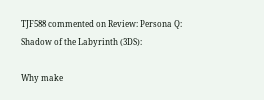TJF588 commented on Review: Persona Q: Shadow of the Labyrinth (3DS):

Why make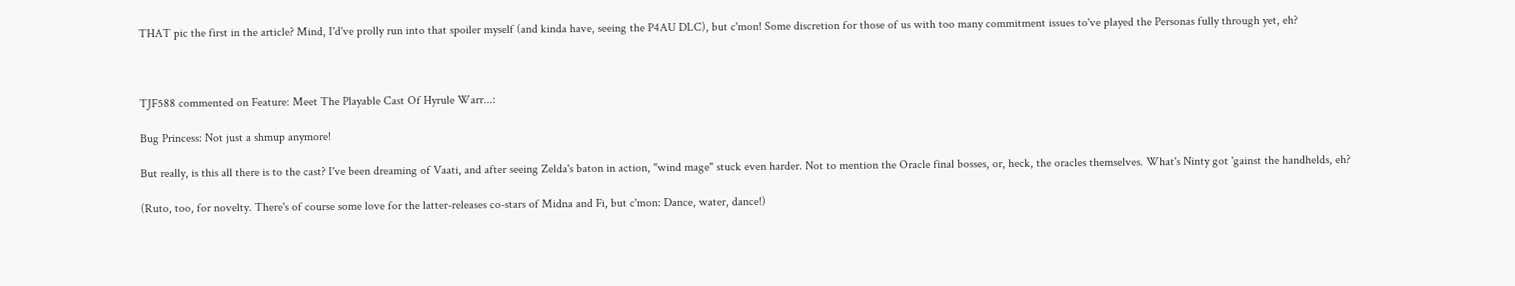THAT pic the first in the article? Mind, I'd've prolly run into that spoiler myself (and kinda have, seeing the P4AU DLC), but c'mon! Some discretion for those of us with too many commitment issues to've played the Personas fully through yet, eh?



TJF588 commented on Feature: Meet The Playable Cast Of Hyrule Warr...:

Bug Princess: Not just a shmup anymore!

But really, is this all there is to the cast? I've been dreaming of Vaati, and after seeing Zelda's baton in action, "wind mage" stuck even harder. Not to mention the Oracle final bosses, or, heck, the oracles themselves. What's Ninty got 'gainst the handhelds, eh?

(Ruto, too, for novelty. There's of course some love for the latter-releases co-stars of Midna and Fi, but c'mon: Dance, water, dance!)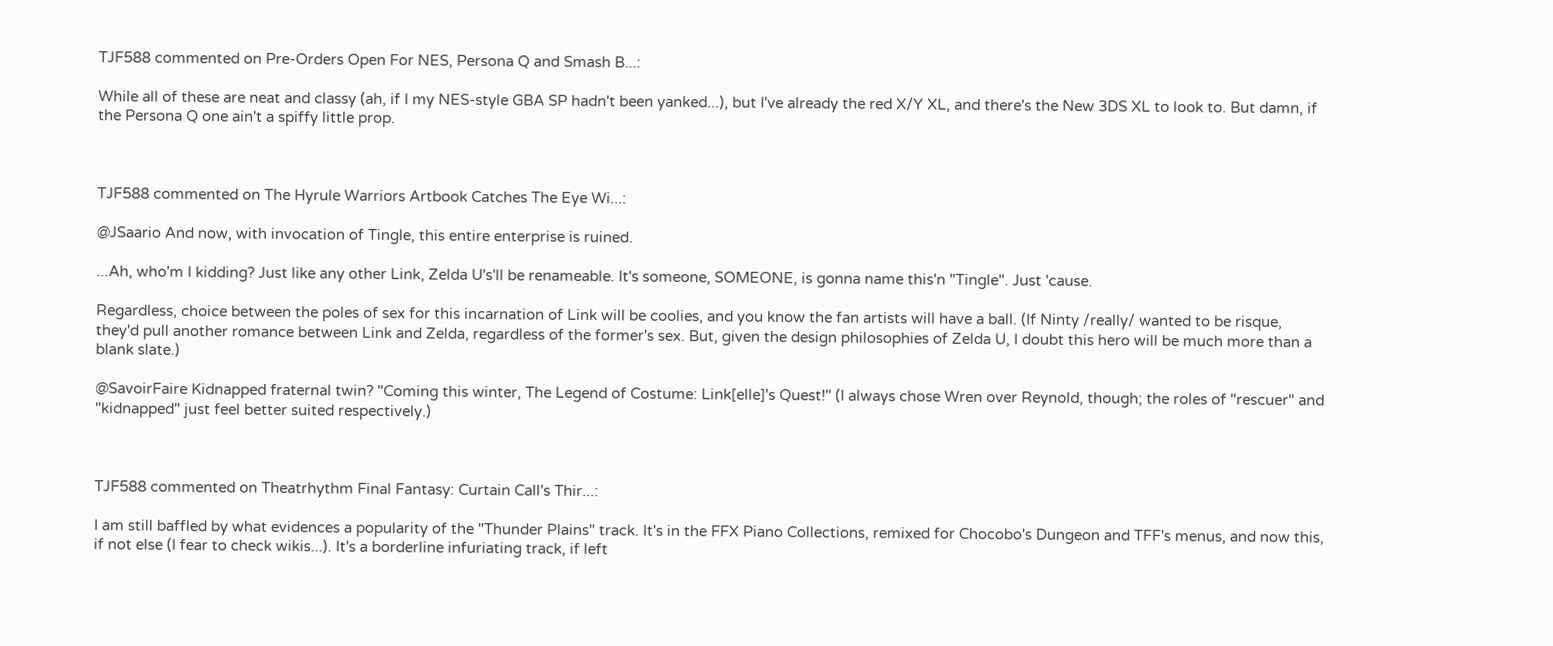TJF588 commented on Pre-Orders Open For NES, Persona Q and Smash B...:

While all of these are neat and classy (ah, if I my NES-style GBA SP hadn't been yanked...), but I've already the red X/Y XL, and there's the New 3DS XL to look to. But damn, if the Persona Q one ain't a spiffy little prop.



TJF588 commented on The Hyrule Warriors Artbook Catches The Eye Wi...:

@JSaario And now, with invocation of Tingle, this entire enterprise is ruined.

...Ah, who'm I kidding? Just like any other Link, Zelda U's'll be renameable. It's someone, SOMEONE, is gonna name this'n "Tingle". Just 'cause.

Regardless, choice between the poles of sex for this incarnation of Link will be coolies, and you know the fan artists will have a ball. (If Ninty /really/ wanted to be risque, they'd pull another romance between Link and Zelda, regardless of the former's sex. But, given the design philosophies of Zelda U, I doubt this hero will be much more than a blank slate.)

@SavoirFaire Kidnapped fraternal twin? "Coming this winter, The Legend of Costume: Link[elle]'s Quest!" (I always chose Wren over Reynold, though; the roles of "rescuer" and "kidnapped" just feel better suited respectively.)



TJF588 commented on Theatrhythm Final Fantasy: Curtain Call's Thir...:

I am still baffled by what evidences a popularity of the "Thunder Plains" track. It's in the FFX Piano Collections, remixed for Chocobo's Dungeon and TFF's menus, and now this, if not else (I fear to check wikis...). It's a borderline infuriating track, if left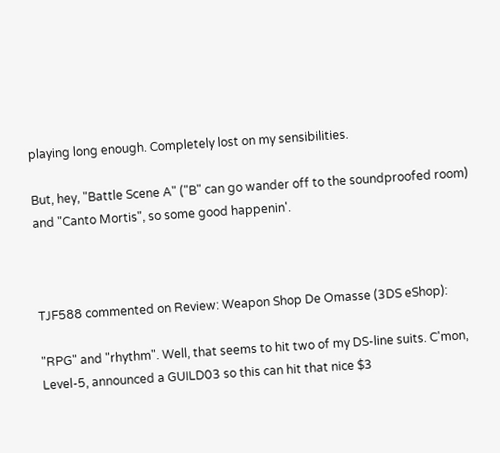playing long enough. Completely lost on my sensibilities.

But, hey, "Battle Scene A" ("B" can go wander off to the soundproofed room) and "Canto Mortis", so some good happenin'.



TJF588 commented on Review: Weapon Shop De Omasse (3DS eShop):

"RPG" and "rhythm". Well, that seems to hit two of my DS-line suits. C'mon, Level-5, announced a GUILD03 so this can hit that nice $3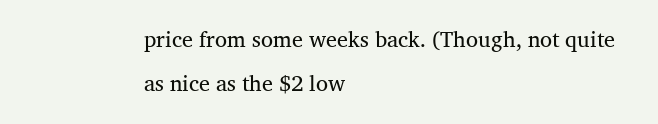price from some weeks back. (Though, not quite as nice as the $2 low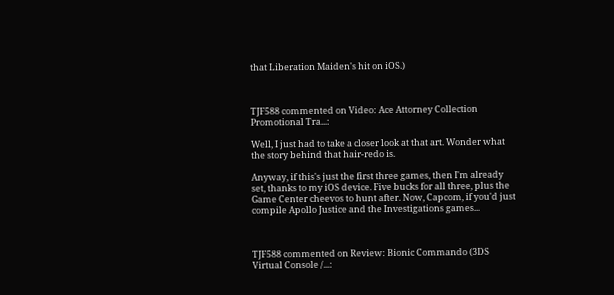that Liberation Maiden's hit on iOS.)



TJF588 commented on Video: Ace Attorney Collection Promotional Tra...:

Well, I just had to take a closer look at that art. Wonder what the story behind that hair-redo is.

Anyway, if this's just the first three games, then I'm already set, thanks to my iOS device. Five bucks for all three, plus the Game Center cheevos to hunt after. Now, Capcom, if you'd just compile Apollo Justice and the Investigations games...



TJF588 commented on Review: Bionic Commando (3DS Virtual Console /...: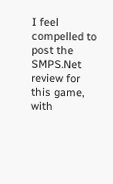I feel compelled to post the SMPS.Net review for this game, with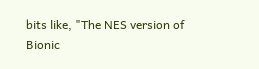bits like, "The NES version of Bionic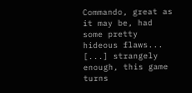Commando, great as it may be, had some pretty hideous flaws... [...] strangely enough, this game turns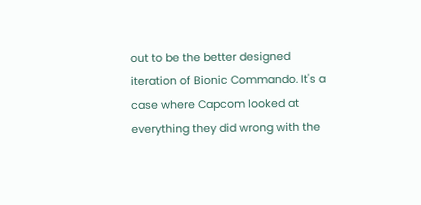out to be the better designed iteration of Bionic Commando. It's a case where Capcom looked at everything they did wrong with the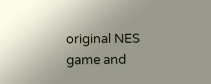original NES game and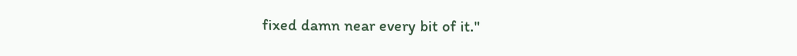fixed damn near every bit of it."